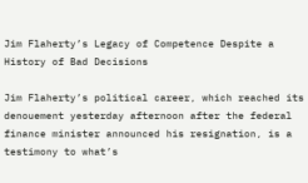Jim Flaherty’s Legacy of Competence Despite a History of Bad Decisions

Jim Flaherty’s political career, which reached its denouement yesterday afternoon after the federal finance minister announced his resignation, is a testimony to what’s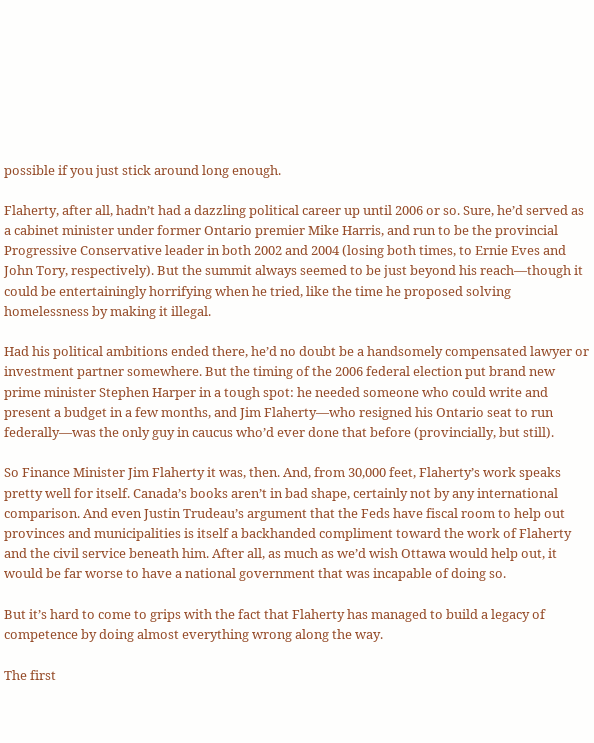possible if you just stick around long enough.

Flaherty, after all, hadn’t had a dazzling political career up until 2006 or so. Sure, he’d served as a cabinet minister under former Ontario premier Mike Harris, and run to be the provincial Progressive Conservative leader in both 2002 and 2004 (losing both times, to Ernie Eves and John Tory, respectively). But the summit always seemed to be just beyond his reach—though it could be entertainingly horrifying when he tried, like the time he proposed solving homelessness by making it illegal.

Had his political ambitions ended there, he’d no doubt be a handsomely compensated lawyer or investment partner somewhere. But the timing of the 2006 federal election put brand new prime minister Stephen Harper in a tough spot: he needed someone who could write and present a budget in a few months, and Jim Flaherty—who resigned his Ontario seat to run federally—was the only guy in caucus who’d ever done that before (provincially, but still).

So Finance Minister Jim Flaherty it was, then. And, from 30,000 feet, Flaherty’s work speaks pretty well for itself. Canada’s books aren’t in bad shape, certainly not by any international comparison. And even Justin Trudeau’s argument that the Feds have fiscal room to help out provinces and municipalities is itself a backhanded compliment toward the work of Flaherty and the civil service beneath him. After all, as much as we’d wish Ottawa would help out, it would be far worse to have a national government that was incapable of doing so.

But it’s hard to come to grips with the fact that Flaherty has managed to build a legacy of competence by doing almost everything wrong along the way.

The first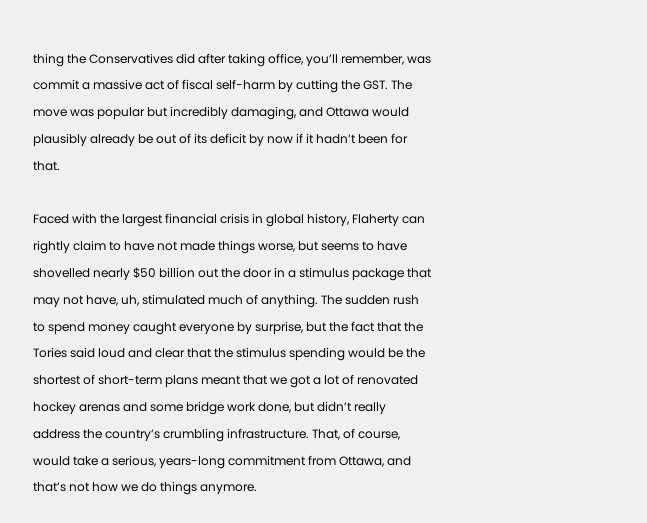thing the Conservatives did after taking office, you’ll remember, was commit a massive act of fiscal self-harm by cutting the GST. The move was popular but incredibly damaging, and Ottawa would plausibly already be out of its deficit by now if it hadn’t been for that.

Faced with the largest financial crisis in global history, Flaherty can rightly claim to have not made things worse, but seems to have shovelled nearly $50 billion out the door in a stimulus package that may not have, uh, stimulated much of anything. The sudden rush to spend money caught everyone by surprise, but the fact that the Tories said loud and clear that the stimulus spending would be the shortest of short-term plans meant that we got a lot of renovated hockey arenas and some bridge work done, but didn’t really address the country’s crumbling infrastructure. That, of course, would take a serious, years-long commitment from Ottawa, and that’s not how we do things anymore.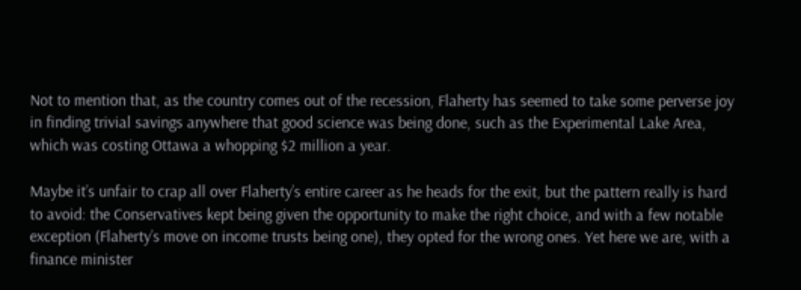Not to mention that, as the country comes out of the recession, Flaherty has seemed to take some perverse joy in finding trivial savings anywhere that good science was being done, such as the Experimental Lake Area, which was costing Ottawa a whopping $2 million a year.

Maybe it’s unfair to crap all over Flaherty’s entire career as he heads for the exit, but the pattern really is hard to avoid: the Conservatives kept being given the opportunity to make the right choice, and with a few notable exception (Flaherty’s move on income trusts being one), they opted for the wrong ones. Yet here we are, with a finance minister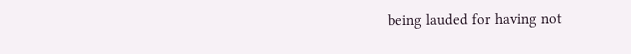being lauded for having not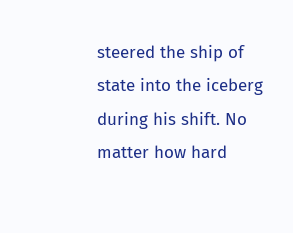steered the ship of state into the iceberg during his shift. No matter how hard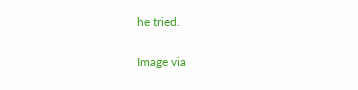he tried.

Image via